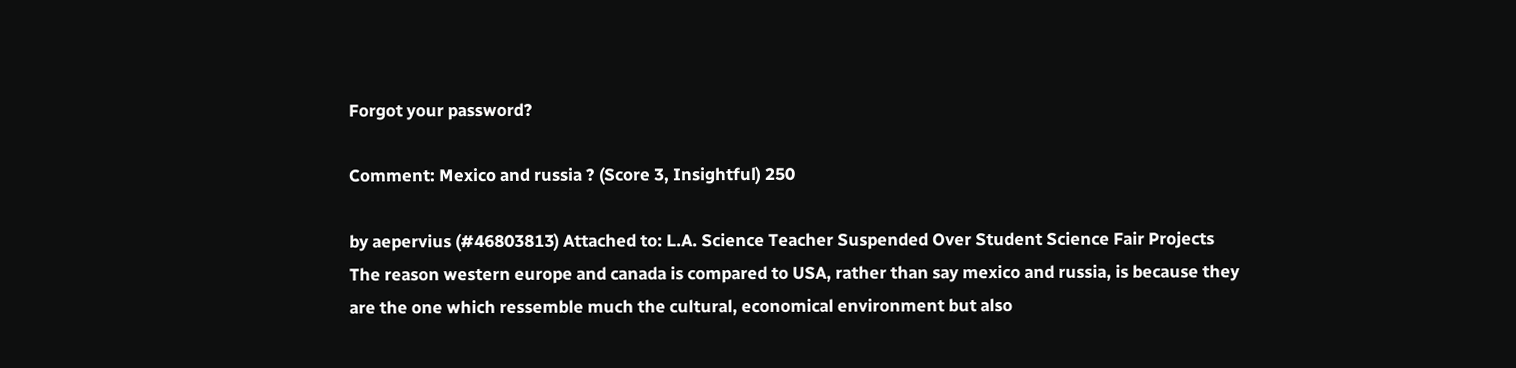Forgot your password?

Comment: Mexico and russia ? (Score 3, Insightful) 250

by aepervius (#46803813) Attached to: L.A. Science Teacher Suspended Over Student Science Fair Projects
The reason western europe and canada is compared to USA, rather than say mexico and russia, is because they are the one which ressemble much the cultural, economical environment but also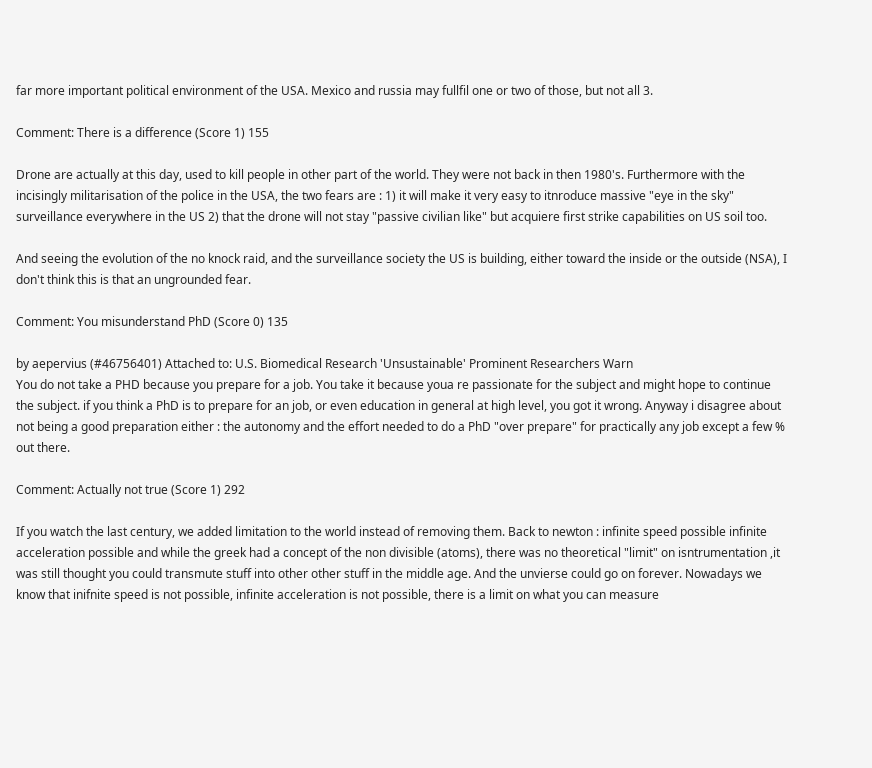far more important political environment of the USA. Mexico and russia may fullfil one or two of those, but not all 3.

Comment: There is a difference (Score 1) 155

Drone are actually at this day, used to kill people in other part of the world. They were not back in then 1980's. Furthermore with the incisingly militarisation of the police in the USA, the two fears are : 1) it will make it very easy to itnroduce massive "eye in the sky" surveillance everywhere in the US 2) that the drone will not stay "passive civilian like" but acquiere first strike capabilities on US soil too.

And seeing the evolution of the no knock raid, and the surveillance society the US is building, either toward the inside or the outside (NSA), I don't think this is that an ungrounded fear.

Comment: You misunderstand PhD (Score 0) 135

by aepervius (#46756401) Attached to: U.S. Biomedical Research 'Unsustainable' Prominent Researchers Warn
You do not take a PHD because you prepare for a job. You take it because youa re passionate for the subject and might hope to continue the subject. if you think a PhD is to prepare for an job, or even education in general at high level, you got it wrong. Anyway i disagree about not being a good preparation either : the autonomy and the effort needed to do a PhD "over prepare" for practically any job except a few % out there.

Comment: Actually not true (Score 1) 292

If you watch the last century, we added limitation to the world instead of removing them. Back to newton : infinite speed possible infinite acceleration possible and while the greek had a concept of the non divisible (atoms), there was no theoretical "limit" on isntrumentation ,it was still thought you could transmute stuff into other other stuff in the middle age. And the unvierse could go on forever. Nowadays we know that inifnite speed is not possible, infinite acceleration is not possible, there is a limit on what you can measure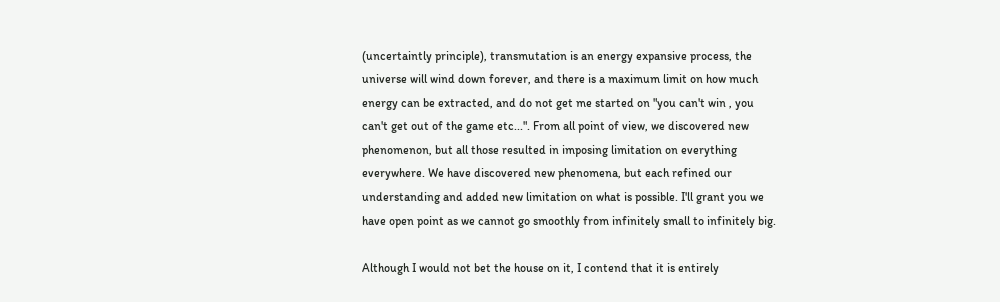(uncertaintly principle), transmutation is an energy expansive process, the universe will wind down forever, and there is a maximum limit on how much energy can be extracted, and do not get me started on "you can't win , you can't get out of the game etc...". From all point of view, we discovered new phenomenon, but all those resulted in imposing limitation on everything everywhere. We have discovered new phenomena, but each refined our understanding and added new limitation on what is possible. I'll grant you we have open point as we cannot go smoothly from infinitely small to infinitely big.

Although I would not bet the house on it, I contend that it is entirely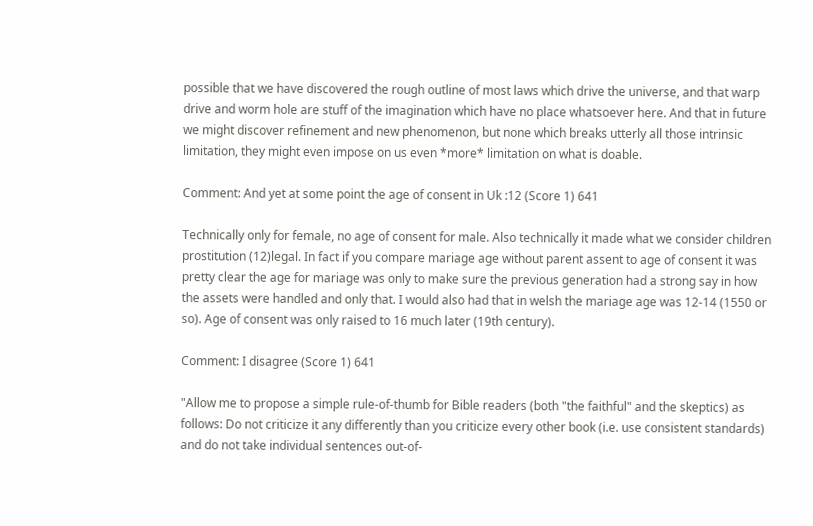possible that we have discovered the rough outline of most laws which drive the universe, and that warp drive and worm hole are stuff of the imagination which have no place whatsoever here. And that in future we might discover refinement and new phenomenon, but none which breaks utterly all those intrinsic limitation, they might even impose on us even *more* limitation on what is doable.

Comment: And yet at some point the age of consent in Uk :12 (Score 1) 641

Technically only for female, no age of consent for male. Also technically it made what we consider children prostitution (12)legal. In fact if you compare mariage age without parent assent to age of consent it was
pretty clear the age for mariage was only to make sure the previous generation had a strong say in how the assets were handled and only that. I would also had that in welsh the mariage age was 12-14 (1550 or so). Age of consent was only raised to 16 much later (19th century).

Comment: I disagree (Score 1) 641

"Allow me to propose a simple rule-of-thumb for Bible readers (both "the faithful" and the skeptics) as follows: Do not criticize it any differently than you criticize every other book (i.e. use consistent standards) and do not take individual sentences out-of-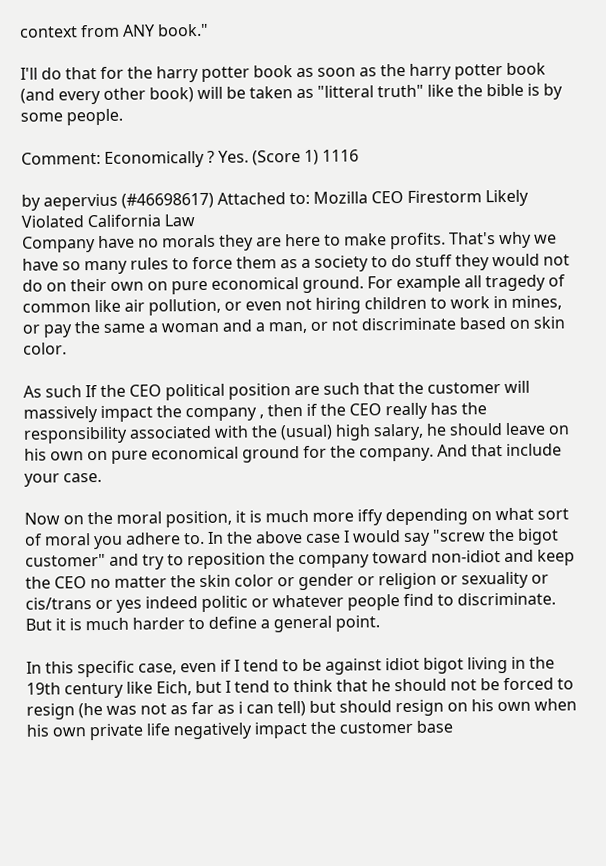context from ANY book."

I'll do that for the harry potter book as soon as the harry potter book (and every other book) will be taken as "litteral truth" like the bible is by some people.

Comment: Economically ? Yes. (Score 1) 1116

by aepervius (#46698617) Attached to: Mozilla CEO Firestorm Likely Violated California Law
Company have no morals they are here to make profits. That's why we have so many rules to force them as a society to do stuff they would not do on their own on pure economical ground. For example all tragedy of common like air pollution, or even not hiring children to work in mines, or pay the same a woman and a man, or not discriminate based on skin color.

As such If the CEO political position are such that the customer will massively impact the company , then if the CEO really has the responsibility associated with the (usual) high salary, he should leave on his own on pure economical ground for the company. And that include your case.

Now on the moral position, it is much more iffy depending on what sort of moral you adhere to. In the above case I would say "screw the bigot customer" and try to reposition the company toward non-idiot and keep the CEO no matter the skin color or gender or religion or sexuality or cis/trans or yes indeed politic or whatever people find to discriminate. But it is much harder to define a general point.

In this specific case, even if I tend to be against idiot bigot living in the 19th century like Eich, but I tend to think that he should not be forced to resign (he was not as far as i can tell) but should resign on his own when his own private life negatively impact the customer base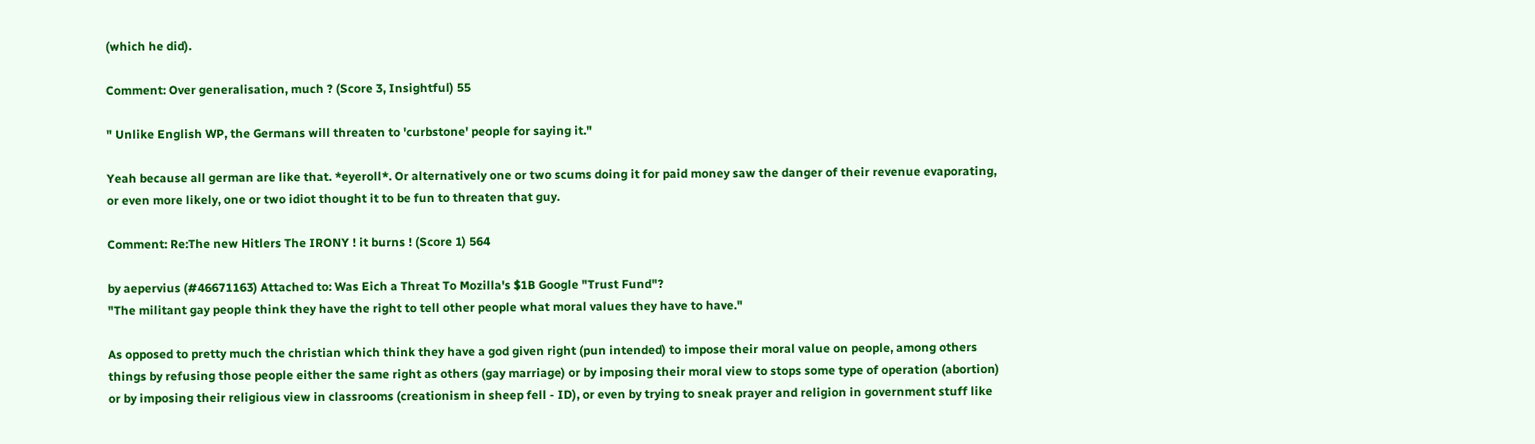(which he did).

Comment: Over generalisation, much ? (Score 3, Insightful) 55

" Unlike English WP, the Germans will threaten to 'curbstone' people for saying it."

Yeah because all german are like that. *eyeroll*. Or alternatively one or two scums doing it for paid money saw the danger of their revenue evaporating, or even more likely, one or two idiot thought it to be fun to threaten that guy.

Comment: Re:The new Hitlers The IRONY ! it burns ! (Score 1) 564

by aepervius (#46671163) Attached to: Was Eich a Threat To Mozilla's $1B Google "Trust Fund"?
"The militant gay people think they have the right to tell other people what moral values they have to have."

As opposed to pretty much the christian which think they have a god given right (pun intended) to impose their moral value on people, among others things by refusing those people either the same right as others (gay marriage) or by imposing their moral view to stops some type of operation (abortion) or by imposing their religious view in classrooms (creationism in sheep fell - ID), or even by trying to sneak prayer and religion in government stuff like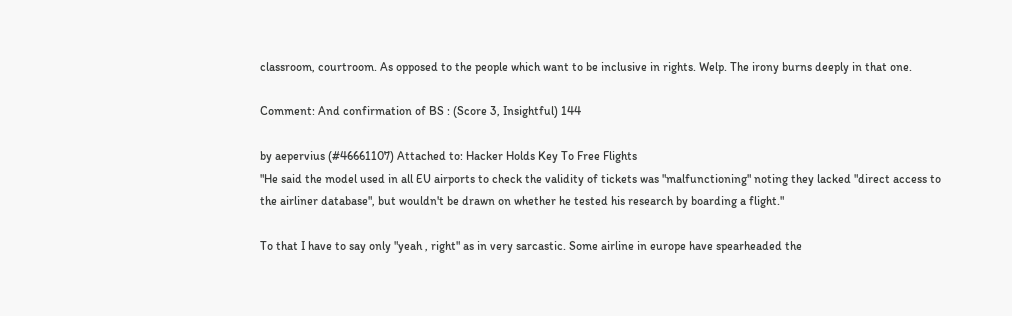classroom, courtroom. As opposed to the people which want to be inclusive in rights. Welp. The irony burns deeply in that one.

Comment: And confirmation of BS : (Score 3, Insightful) 144

by aepervius (#46661107) Attached to: Hacker Holds Key To Free Flights
"He said the model used in all EU airports to check the validity of tickets was "malfunctioning" noting they lacked "direct access to the airliner database", but wouldn't be drawn on whether he tested his research by boarding a flight."

To that I have to say only "yeah , right" as in very sarcastic. Some airline in europe have spearheaded the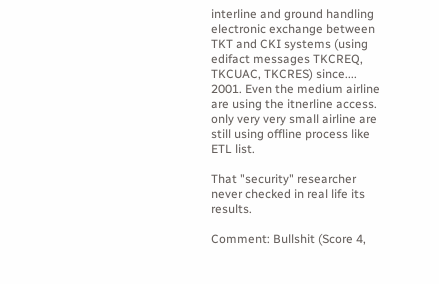interline and ground handling electronic exchange between TKT and CKI systems (using edifact messages TKCREQ, TKCUAC, TKCRES) since.... 2001. Even the medium airline are using the itnerline access. only very very small airline are still using offline process like ETL list.

That "security" researcher never checked in real life its results.

Comment: Bullshit (Score 4,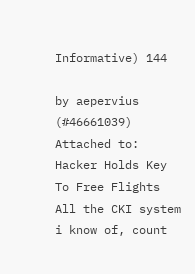Informative) 144

by aepervius (#46661039) Attached to: Hacker Holds Key To Free Flights
All the CKI system i know of, count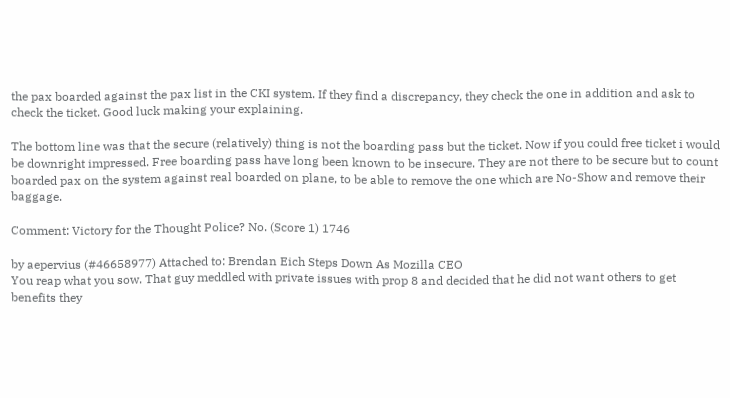the pax boarded against the pax list in the CKI system. If they find a discrepancy, they check the one in addition and ask to check the ticket. Good luck making your explaining.

The bottom line was that the secure (relatively) thing is not the boarding pass but the ticket. Now if you could free ticket i would be downright impressed. Free boarding pass have long been known to be insecure. They are not there to be secure but to count boarded pax on the system against real boarded on plane, to be able to remove the one which are No-Show and remove their baggage.

Comment: Victory for the Thought Police? No. (Score 1) 1746

by aepervius (#46658977) Attached to: Brendan Eich Steps Down As Mozilla CEO
You reap what you sow. That guy meddled with private issues with prop 8 and decided that he did not want others to get benefits they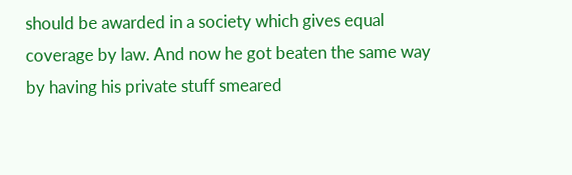should be awarded in a society which gives equal coverage by law. And now he got beaten the same way by having his private stuff smeared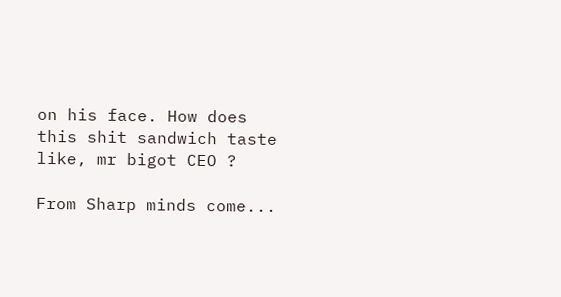on his face. How does this shit sandwich taste like, mr bigot CEO ?

From Sharp minds come...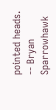pointed heads. -- Bryan Sparrowhawk